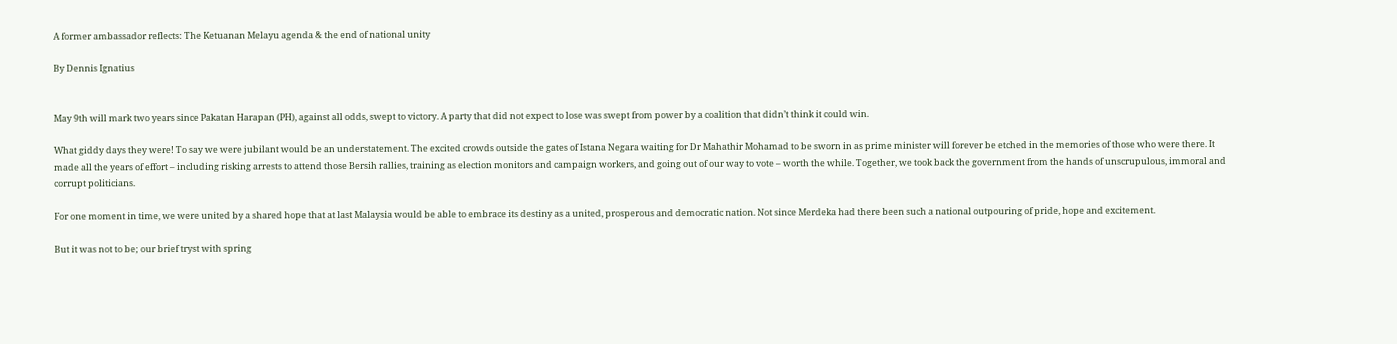A former ambassador reflects: The Ketuanan Melayu agenda & the end of national unity

By Dennis Ignatius


May 9th will mark two years since Pakatan Harapan (PH), against all odds, swept to victory. A party that did not expect to lose was swept from power by a coalition that didn’t think it could win.

What giddy days they were! To say we were jubilant would be an understatement. The excited crowds outside the gates of Istana Negara waiting for Dr Mahathir Mohamad to be sworn in as prime minister will forever be etched in the memories of those who were there. It made all the years of effort – including risking arrests to attend those Bersih rallies, training as election monitors and campaign workers, and going out of our way to vote – worth the while. Together, we took back the government from the hands of unscrupulous, immoral and corrupt politicians.

For one moment in time, we were united by a shared hope that at last Malaysia would be able to embrace its destiny as a united, prosperous and democratic nation. Not since Merdeka had there been such a national outpouring of pride, hope and excitement.

But it was not to be; our brief tryst with spring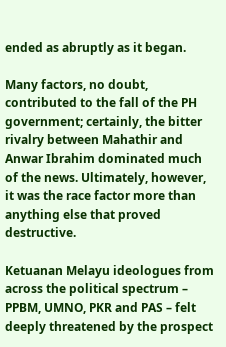ended as abruptly as it began.

Many factors, no doubt, contributed to the fall of the PH government; certainly, the bitter rivalry between Mahathir and Anwar Ibrahim dominated much of the news. Ultimately, however, it was the race factor more than anything else that proved destructive.

Ketuanan Melayu ideologues from across the political spectrum – PPBM, UMNO, PKR and PAS – felt deeply threatened by the prospect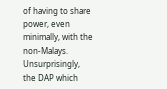of having to share power, even minimally, with the non-Malays. Unsurprisingly, the DAP which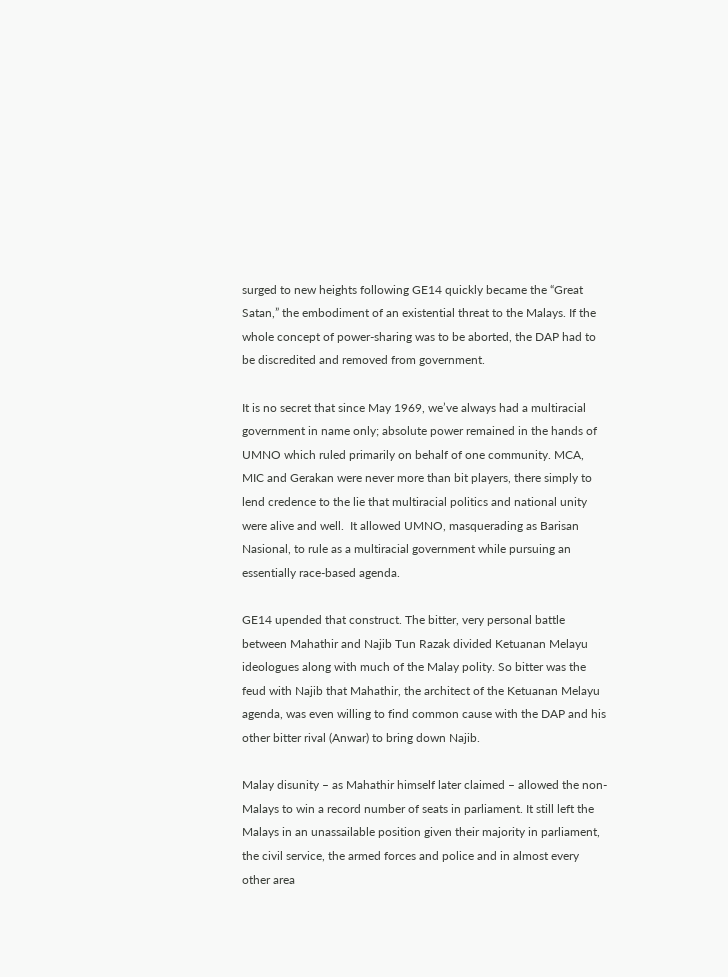surged to new heights following GE14 quickly became the “Great Satan,” the embodiment of an existential threat to the Malays. If the whole concept of power-sharing was to be aborted, the DAP had to be discredited and removed from government.

It is no secret that since May 1969, we’ve always had a multiracial government in name only; absolute power remained in the hands of UMNO which ruled primarily on behalf of one community. MCA, MIC and Gerakan were never more than bit players, there simply to lend credence to the lie that multiracial politics and national unity were alive and well.  It allowed UMNO, masquerading as Barisan Nasional, to rule as a multiracial government while pursuing an essentially race-based agenda.

GE14 upended that construct. The bitter, very personal battle between Mahathir and Najib Tun Razak divided Ketuanan Melayu ideologues along with much of the Malay polity. So bitter was the feud with Najib that Mahathir, the architect of the Ketuanan Melayu agenda, was even willing to find common cause with the DAP and his other bitter rival (Anwar) to bring down Najib.

Malay disunity – as Mahathir himself later claimed – allowed the non-Malays to win a record number of seats in parliament. It still left the Malays in an unassailable position given their majority in parliament, the civil service, the armed forces and police and in almost every other area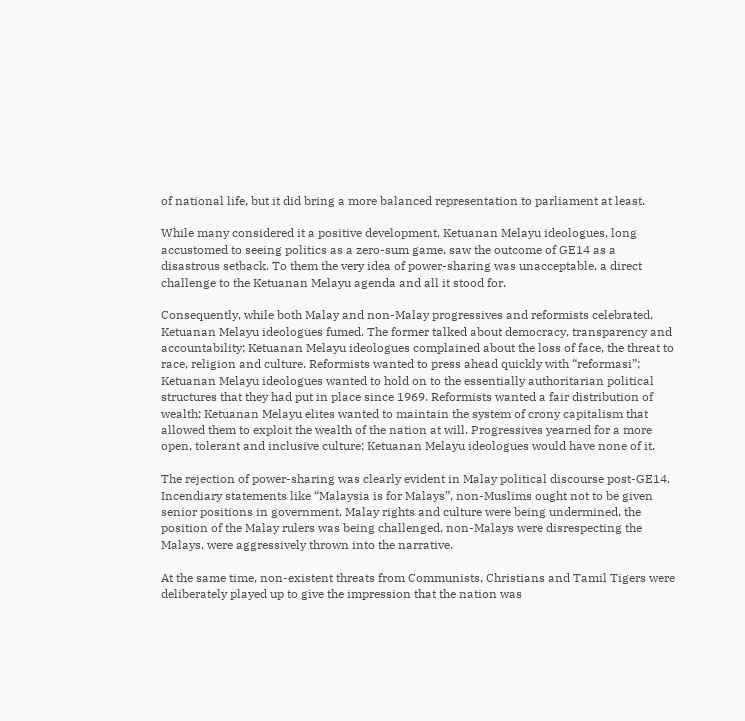of national life, but it did bring a more balanced representation to parliament at least.

While many considered it a positive development, Ketuanan Melayu ideologues, long accustomed to seeing politics as a zero-sum game, saw the outcome of GE14 as a disastrous setback. To them the very idea of power-sharing was unacceptable, a direct challenge to the Ketuanan Melayu agenda and all it stood for.

Consequently, while both Malay and non-Malay progressives and reformists celebrated, Ketuanan Melayu ideologues fumed. The former talked about democracy, transparency and accountability; Ketuanan Melayu ideologues complained about the loss of face, the threat to race, religion and culture. Reformists wanted to press ahead quickly with “reformasi”; Ketuanan Melayu ideologues wanted to hold on to the essentially authoritarian political structures that they had put in place since 1969. Reformists wanted a fair distribution of wealth; Ketuanan Melayu elites wanted to maintain the system of crony capitalism that allowed them to exploit the wealth of the nation at will. Progressives yearned for a more open, tolerant and inclusive culture; Ketuanan Melayu ideologues would have none of it.

The rejection of power-sharing was clearly evident in Malay political discourse post-GE14.   Incendiary statements like “Malaysia is for Malays”, non-Muslims ought not to be given senior positions in government, Malay rights and culture were being undermined, the position of the Malay rulers was being challenged, non-Malays were disrespecting the Malays, were aggressively thrown into the narrative.

At the same time, non-existent threats from Communists, Christians and Tamil Tigers were deliberately played up to give the impression that the nation was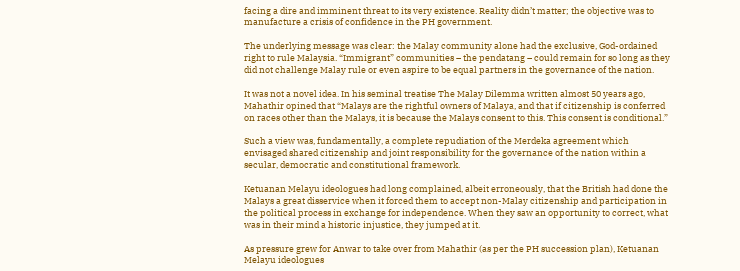facing a dire and imminent threat to its very existence. Reality didn’t matter; the objective was to manufacture a crisis of confidence in the PH government.

The underlying message was clear: the Malay community alone had the exclusive, God-ordained right to rule Malaysia. “Immigrant” communities – the pendatang – could remain for so long as they did not challenge Malay rule or even aspire to be equal partners in the governance of the nation.

It was not a novel idea. In his seminal treatise The Malay Dilemma written almost 50 years ago, Mahathir opined that “Malays are the rightful owners of Malaya, and that if citizenship is conferred on races other than the Malays, it is because the Malays consent to this. This consent is conditional.”

Such a view was, fundamentally, a complete repudiation of the Merdeka agreement which envisaged shared citizenship and joint responsibility for the governance of the nation within a secular, democratic and constitutional framework.

Ketuanan Melayu ideologues had long complained, albeit erroneously, that the British had done the Malays a great disservice when it forced them to accept non-Malay citizenship and participation in the political process in exchange for independence. When they saw an opportunity to correct, what was in their mind a historic injustice, they jumped at it.

As pressure grew for Anwar to take over from Mahathir (as per the PH succession plan), Ketuanan Melayu ideologues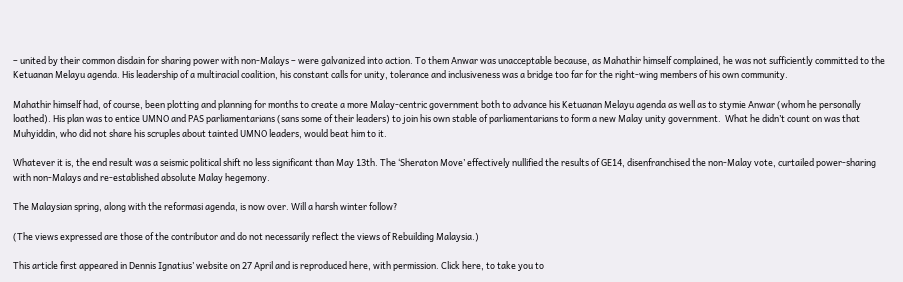– united by their common disdain for sharing power with non-Malays – were galvanized into action. To them Anwar was unacceptable because, as Mahathir himself complained, he was not sufficiently committed to the Ketuanan Melayu agenda. His leadership of a multiracial coalition, his constant calls for unity, tolerance and inclusiveness was a bridge too far for the right-wing members of his own community.

Mahathir himself had, of course, been plotting and planning for months to create a more Malay-centric government both to advance his Ketuanan Melayu agenda as well as to stymie Anwar (whom he personally loathed). His plan was to entice UMNO and PAS parliamentarians (sans some of their leaders) to join his own stable of parliamentarians to form a new Malay unity government.  What he didn’t count on was that Muhyiddin, who did not share his scruples about tainted UMNO leaders, would beat him to it.

Whatever it is, the end result was a seismic political shift no less significant than May 13th. The ‘Sheraton Move’ effectively nullified the results of GE14, disenfranchised the non-Malay vote, curtailed power-sharing with non-Malays and re-established absolute Malay hegemony.

The Malaysian spring, along with the reformasi agenda, is now over. Will a harsh winter follow?

(The views expressed are those of the contributor and do not necessarily reflect the views of Rebuilding Malaysia.)

This article first appeared in Dennis Ignatius’ website on 27 April and is reproduced here, with permission. Click here, to take you to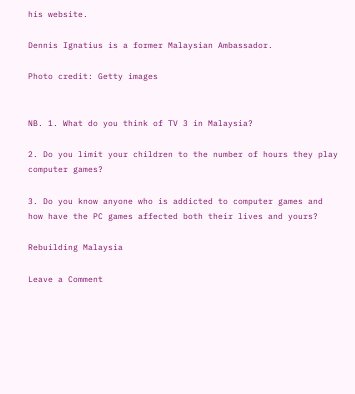his website.

Dennis Ignatius is a former Malaysian Ambassador.

Photo credit: Getty images


NB. 1. What do you think of TV 3 in Malaysia?

2. Do you limit your children to the number of hours they play computer games?

3. Do you know anyone who is addicted to computer games and how have the PC games affected both their lives and yours?

Rebuilding Malaysia

Leave a Comment